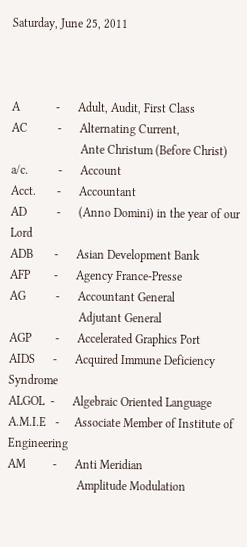Saturday, June 25, 2011



A            -      Adult, Audit, First Class
AC          -      Alternating Current,
                       Ante Christum (Before Christ)
a/c.          -      Account
Acct.       -      Accountant
AD          -      (Anno Domini) in the year of our Lord
ADB       -      Asian Development Bank
AFP        -      Agency France-Presse
AG          -      Accountant General
                       Adjutant General
AGP        -      Accelerated Graphics Port
AIDS      -      Acquired Immune Deficiency Syndrome
ALGOL  -      Algebraic Oriented Language
A.M.I.E   -     Associate Member of Institute of Engineering
AM         -      Anti Meridian
                       Amplitude Modulation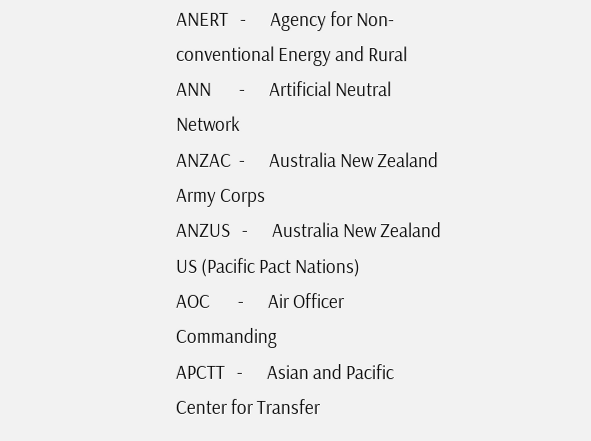ANERT   -      Agency for Non-conventional Energy and Rural
ANN       -      Artificial Neutral Network
ANZAC  -      Australia New Zealand Army Corps
ANZUS   -      Australia New Zealand US (Pacific Pact Nations)
AOC       -      Air Officer Commanding
APCTT   -      Asian and Pacific Center for Transfer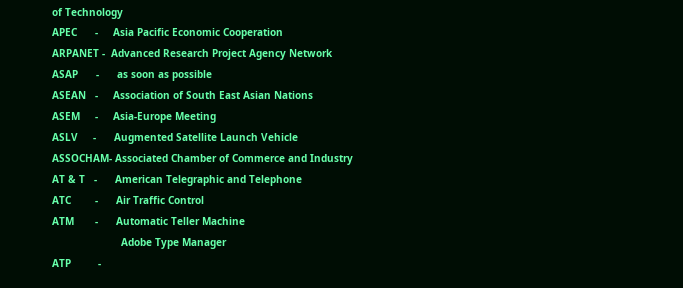of Technology
APEC      -     Asia Pacific Economic Cooperation
ARPANET -  Advanced Research Project Agency Network
ASAP      -      as soon as possible
ASEAN   -     Association of South East Asian Nations
ASEM     -     Asia-Europe Meeting
ASLV     -      Augmented Satellite Launch Vehicle
ASSOCHAM- Associated Chamber of Commerce and Industry
AT & T   -      American Telegraphic and Telephone
ATC        -      Air Traffic Control
ATM       -      Automatic Teller Machine
                       Adobe Type Manager
ATP         -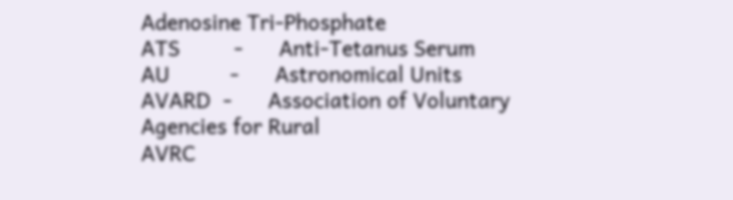Adenosine Tri-Phosphate
ATS         -      Anti-Tetanus Serum
AU          -      Astronomical Units
AVARD  -      Association of Voluntary Agencies for Rural
AVRC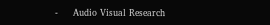-     Audio Visual Research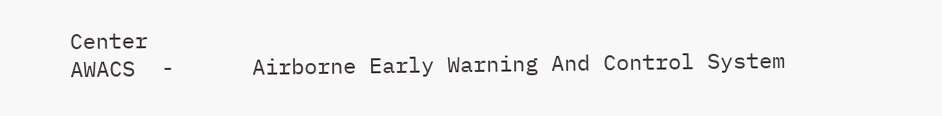Center
AWACS  -      Airborne Early Warning And Control System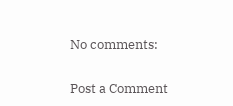No comments:

Post a Comment